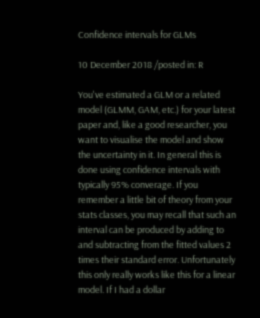Confidence intervals for GLMs

10 December 2018 /posted in: R

You've estimated a GLM or a related model (GLMM, GAM, etc.) for your latest paper and, like a good researcher, you want to visualise the model and show the uncertainty in it. In general this is done using confidence intervals with typically 95% converage. If you remember a little bit of theory from your stats classes, you may recall that such an interval can be produced by adding to and subtracting from the fitted values 2 times their standard error. Unfortunately this only really works like this for a linear model. If I had a dollar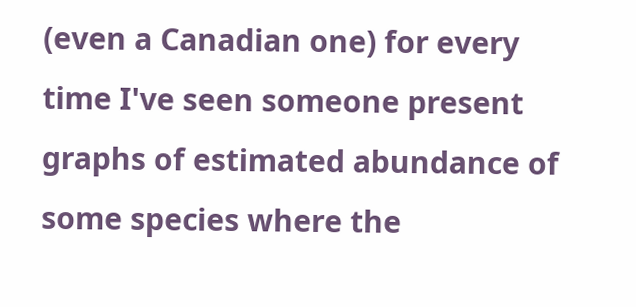(even a Canadian one) for every time I've seen someone present graphs of estimated abundance of some species where the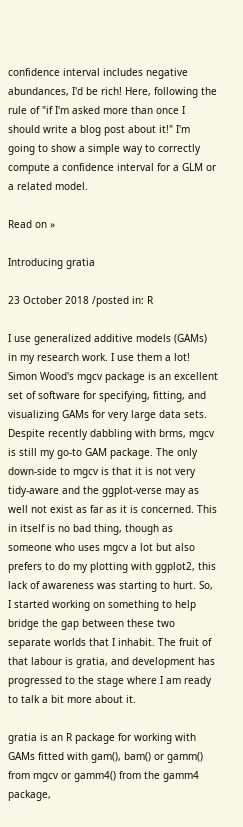confidence interval includes negative abundances, I'd be rich! Here, following the rule of "if I'm asked more than once I should write a blog post about it!" I'm going to show a simple way to correctly compute a confidence interval for a GLM or a related model.

Read on »

Introducing gratia

23 October 2018 /posted in: R

I use generalized additive models (GAMs) in my research work. I use them a lot! Simon Wood's mgcv package is an excellent set of software for specifying, fitting, and visualizing GAMs for very large data sets. Despite recently dabbling with brms, mgcv is still my go-to GAM package. The only down-side to mgcv is that it is not very tidy-aware and the ggplot-verse may as well not exist as far as it is concerned. This in itself is no bad thing, though as someone who uses mgcv a lot but also prefers to do my plotting with ggplot2, this lack of awareness was starting to hurt. So, I started working on something to help bridge the gap between these two separate worlds that I inhabit. The fruit of that labour is gratia, and development has progressed to the stage where I am ready to talk a bit more about it.

gratia is an R package for working with GAMs fitted with gam(), bam() or gamm() from mgcv or gamm4() from the gamm4 package,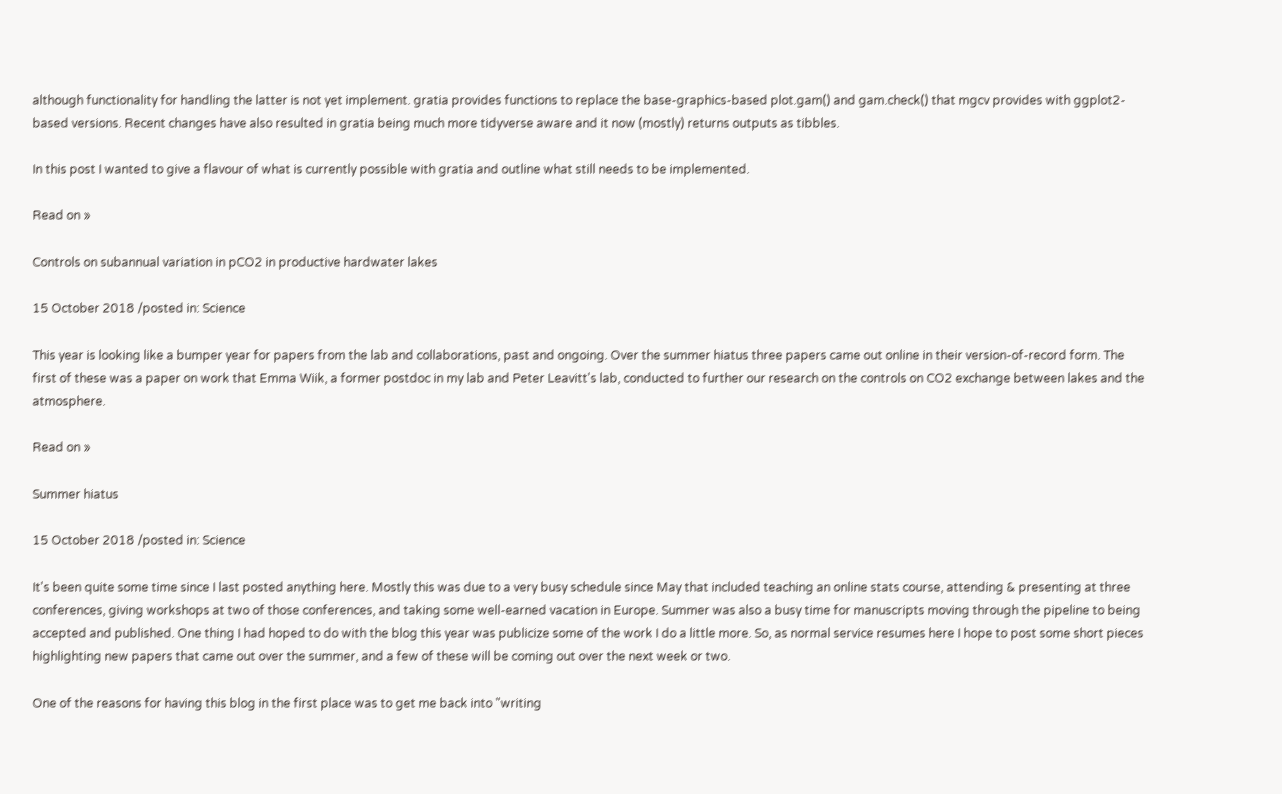although functionality for handling the latter is not yet implement. gratia provides functions to replace the base-graphics-based plot.gam() and gam.check() that mgcv provides with ggplot2-based versions. Recent changes have also resulted in gratia being much more tidyverse aware and it now (mostly) returns outputs as tibbles.

In this post I wanted to give a flavour of what is currently possible with gratia and outline what still needs to be implemented.

Read on »

Controls on subannual variation in pCO2 in productive hardwater lakes

15 October 2018 /posted in: Science

This year is looking like a bumper year for papers from the lab and collaborations, past and ongoing. Over the summer hiatus three papers came out online in their version-of-record form. The first of these was a paper on work that Emma Wiik, a former postdoc in my lab and Peter Leavitt's lab, conducted to further our research on the controls on CO2 exchange between lakes and the atmosphere.

Read on »

Summer hiatus

15 October 2018 /posted in: Science

It's been quite some time since I last posted anything here. Mostly this was due to a very busy schedule since May that included teaching an online stats course, attending & presenting at three conferences, giving workshops at two of those conferences, and taking some well-earned vacation in Europe. Summer was also a busy time for manuscripts moving through the pipeline to being accepted and published. One thing I had hoped to do with the blog this year was publicize some of the work I do a little more. So, as normal service resumes here I hope to post some short pieces highlighting new papers that came out over the summer, and a few of these will be coming out over the next week or two.

One of the reasons for having this blog in the first place was to get me back into "writing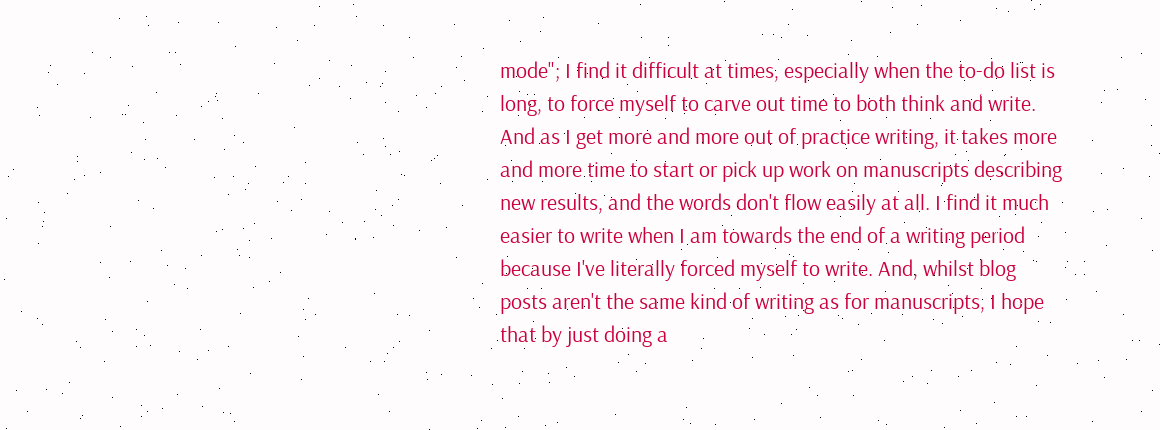mode"; I find it difficult at times, especially when the to-do list is long, to force myself to carve out time to both think and write. And as I get more and more out of practice writing, it takes more and more time to start or pick up work on manuscripts describing new results, and the words don't flow easily at all. I find it much easier to write when I am towards the end of a writing period because I've literally forced myself to write. And, whilst blog posts aren't the same kind of writing as for manuscripts, I hope that by just doing a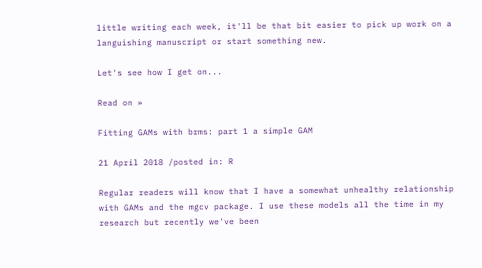little writing each week, it'll be that bit easier to pick up work on a languishing manuscript or start something new.

Let's see how I get on...

Read on »

Fitting GAMs with brms: part 1 a simple GAM

21 April 2018 /posted in: R

Regular readers will know that I have a somewhat unhealthy relationship with GAMs and the mgcv package. I use these models all the time in my research but recently we've been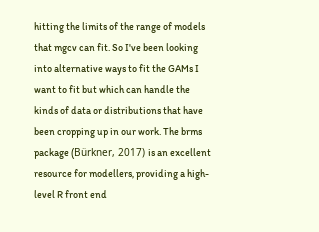hitting the limits of the range of models that mgcv can fit. So I've been looking into alternative ways to fit the GAMs I want to fit but which can handle the kinds of data or distributions that have been cropping up in our work. The brms package (Bürkner, 2017) is an excellent resource for modellers, providing a high-level R front end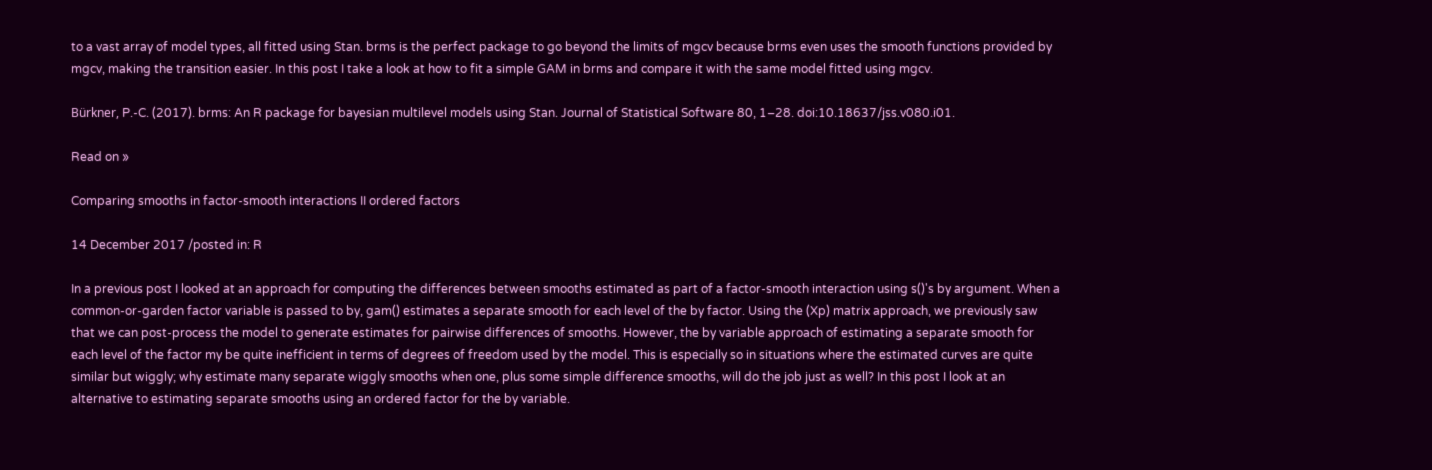to a vast array of model types, all fitted using Stan. brms is the perfect package to go beyond the limits of mgcv because brms even uses the smooth functions provided by mgcv, making the transition easier. In this post I take a look at how to fit a simple GAM in brms and compare it with the same model fitted using mgcv.

Bürkner, P.-C. (2017). brms: An R package for bayesian multilevel models using Stan. Journal of Statistical Software 80, 1–28. doi:10.18637/jss.v080.i01.

Read on »

Comparing smooths in factor-smooth interactions II ordered factors

14 December 2017 /posted in: R

In a previous post I looked at an approach for computing the differences between smooths estimated as part of a factor-smooth interaction using s()'s by argument. When a common-or-garden factor variable is passed to by, gam() estimates a separate smooth for each level of the by factor. Using the (Xp) matrix approach, we previously saw that we can post-process the model to generate estimates for pairwise differences of smooths. However, the by variable approach of estimating a separate smooth for each level of the factor my be quite inefficient in terms of degrees of freedom used by the model. This is especially so in situations where the estimated curves are quite similar but wiggly; why estimate many separate wiggly smooths when one, plus some simple difference smooths, will do the job just as well? In this post I look at an alternative to estimating separate smooths using an ordered factor for the by variable.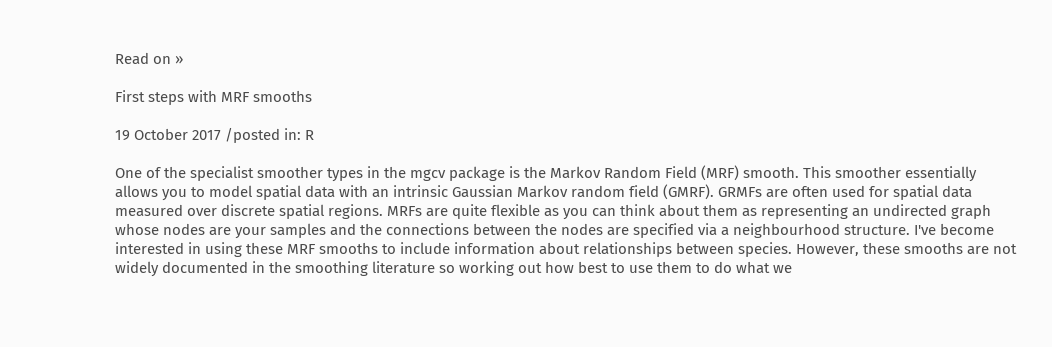Read on »

First steps with MRF smooths

19 October 2017 /posted in: R

One of the specialist smoother types in the mgcv package is the Markov Random Field (MRF) smooth. This smoother essentially allows you to model spatial data with an intrinsic Gaussian Markov random field (GMRF). GRMFs are often used for spatial data measured over discrete spatial regions. MRFs are quite flexible as you can think about them as representing an undirected graph whose nodes are your samples and the connections between the nodes are specified via a neighbourhood structure. I've become interested in using these MRF smooths to include information about relationships between species. However, these smooths are not widely documented in the smoothing literature so working out how best to use them to do what we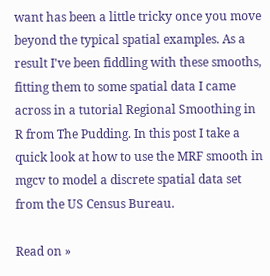want has been a little tricky once you move beyond the typical spatial examples. As a result I've been fiddling with these smooths, fitting them to some spatial data I came across in a tutorial Regional Smoothing in R from The Pudding. In this post I take a quick look at how to use the MRF smooth in mgcv to model a discrete spatial data set from the US Census Bureau.

Read on »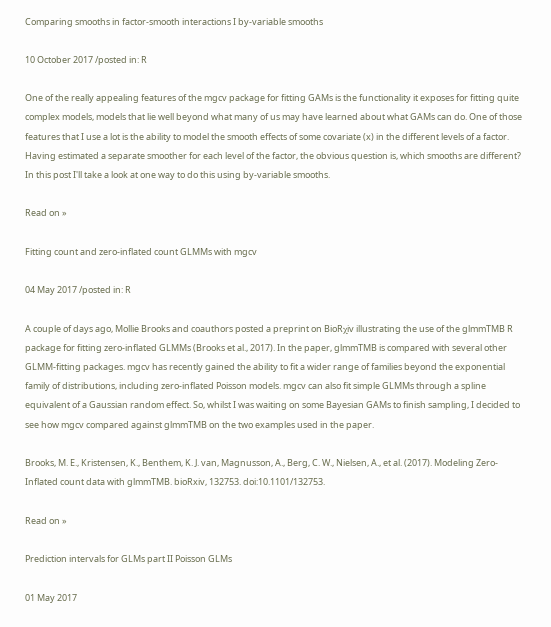Comparing smooths in factor-smooth interactions I by-variable smooths

10 October 2017 /posted in: R

One of the really appealing features of the mgcv package for fitting GAMs is the functionality it exposes for fitting quite complex models, models that lie well beyond what many of us may have learned about what GAMs can do. One of those features that I use a lot is the ability to model the smooth effects of some covariate (x) in the different levels of a factor. Having estimated a separate smoother for each level of the factor, the obvious question is, which smooths are different? In this post I'll take a look at one way to do this using by-variable smooths.

Read on »

Fitting count and zero-inflated count GLMMs with mgcv

04 May 2017 /posted in: R

A couple of days ago, Mollie Brooks and coauthors posted a preprint on BioRχiv illustrating the use of the glmmTMB R package for fitting zero-inflated GLMMs (Brooks et al., 2017). In the paper, glmmTMB is compared with several other GLMM-fitting packages. mgcv has recently gained the ability to fit a wider range of families beyond the exponential family of distributions, including zero-inflated Poisson models. mgcv can also fit simple GLMMs through a spline equivalent of a Gaussian random effect. So, whilst I was waiting on some Bayesian GAMs to finish sampling, I decided to see how mgcv compared against glmmTMB on the two examples used in the paper.

Brooks, M. E., Kristensen, K., Benthem, K. J. van, Magnusson, A., Berg, C. W., Nielsen, A., et al. (2017). Modeling Zero-Inflated count data with glmmTMB. bioRxiv, 132753. doi:10.1101/132753.

Read on »

Prediction intervals for GLMs part II Poisson GLMs

01 May 2017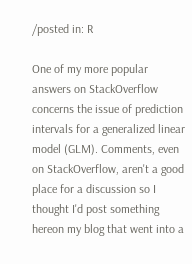/posted in: R

One of my more popular answers on StackOverflow concerns the issue of prediction intervals for a generalized linear model (GLM). Comments, even on StackOverflow, aren't a good place for a discussion so I thought I'd post something hereon my blog that went into a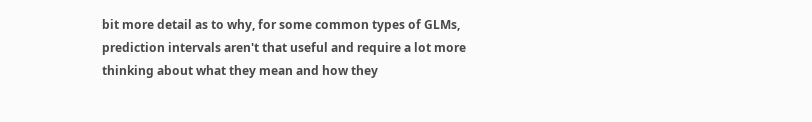bit more detail as to why, for some common types of GLMs, prediction intervals aren't that useful and require a lot more thinking about what they mean and how they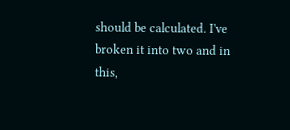should be calculated. I've broken it into two and in this,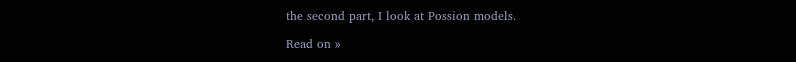the second part, I look at Possion models.

Read on »